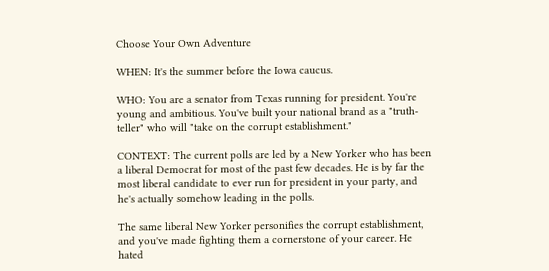Choose Your Own Adventure

WHEN: It's the summer before the Iowa caucus.

WHO: You are a senator from Texas running for president. You're young and ambitious. You've built your national brand as a "truth-teller" who will "take on the corrupt establishment."

CONTEXT: The current polls are led by a New Yorker who has been a liberal Democrat for most of the past few decades. He is by far the most liberal candidate to ever run for president in your party, and he's actually somehow leading in the polls.

The same liberal New Yorker personifies the corrupt establishment, and you've made fighting them a cornerstone of your career. He hated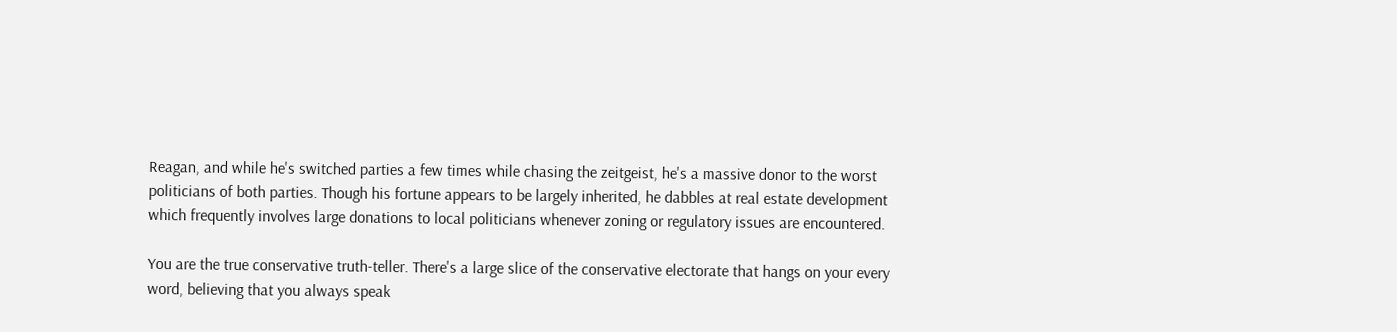Reagan, and while he's switched parties a few times while chasing the zeitgeist, he's a massive donor to the worst politicians of both parties. Though his fortune appears to be largely inherited, he dabbles at real estate development which frequently involves large donations to local politicians whenever zoning or regulatory issues are encountered.

You are the true conservative truth-teller. There's a large slice of the conservative electorate that hangs on your every word, believing that you always speak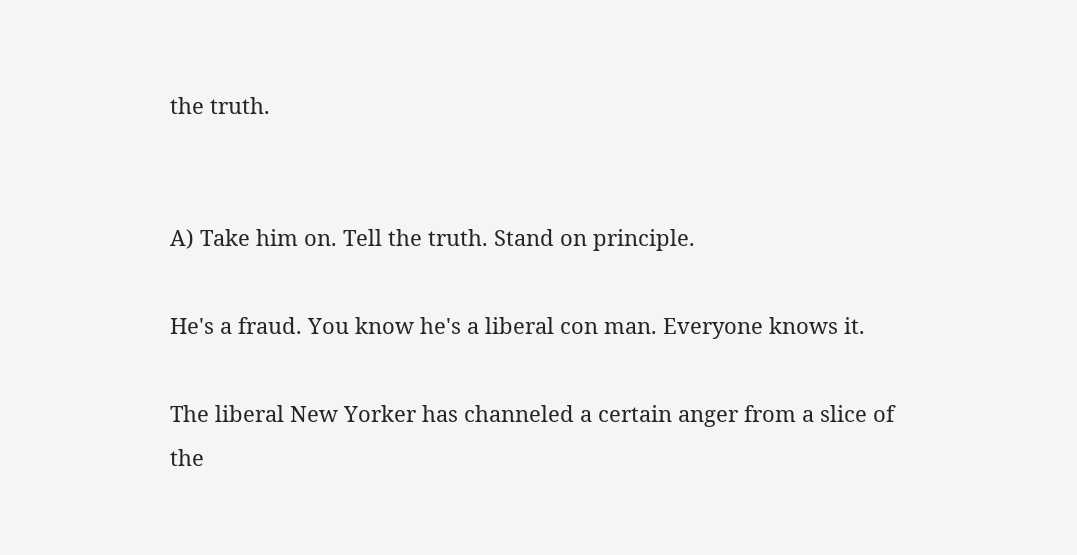the truth.


A) Take him on. Tell the truth. Stand on principle.

He's a fraud. You know he's a liberal con man. Everyone knows it.

The liberal New Yorker has channeled a certain anger from a slice of the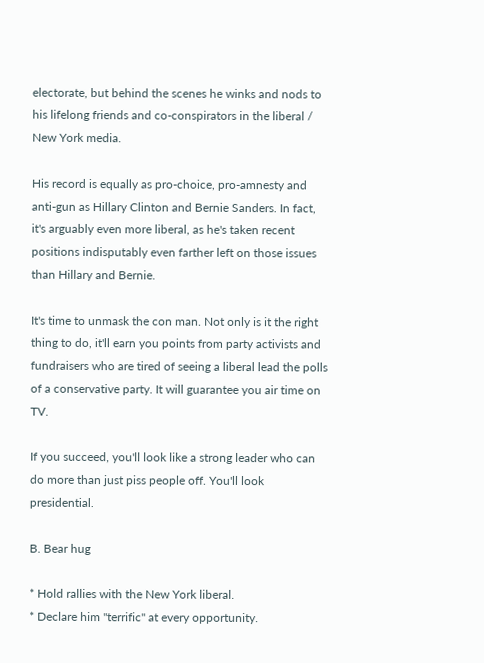electorate, but behind the scenes he winks and nods to his lifelong friends and co-conspirators in the liberal / New York media.

His record is equally as pro-choice, pro-amnesty and anti-gun as Hillary Clinton and Bernie Sanders. In fact, it's arguably even more liberal, as he's taken recent positions indisputably even farther left on those issues than Hillary and Bernie.

It's time to unmask the con man. Not only is it the right thing to do, it'll earn you points from party activists and fundraisers who are tired of seeing a liberal lead the polls of a conservative party. It will guarantee you air time on TV.

If you succeed, you'll look like a strong leader who can do more than just piss people off. You'll look presidential.

B. Bear hug

* Hold rallies with the New York liberal.
* Declare him "terrific" at every opportunity.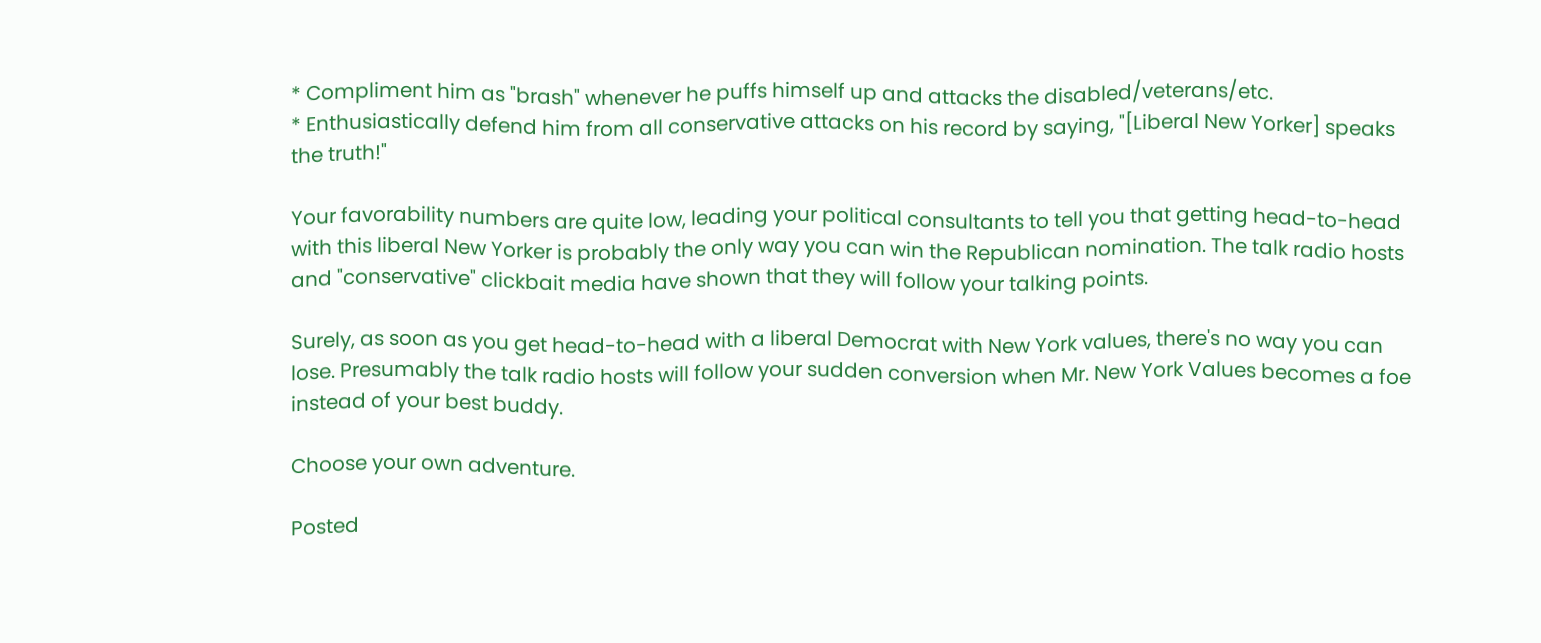* Compliment him as "brash" whenever he puffs himself up and attacks the disabled/veterans/etc.
* Enthusiastically defend him from all conservative attacks on his record by saying, "[Liberal New Yorker] speaks the truth!"

Your favorability numbers are quite low, leading your political consultants to tell you that getting head-to-head with this liberal New Yorker is probably the only way you can win the Republican nomination. The talk radio hosts and "conservative" clickbait media have shown that they will follow your talking points.

Surely, as soon as you get head-to-head with a liberal Democrat with New York values, there's no way you can lose. Presumably the talk radio hosts will follow your sudden conversion when Mr. New York Values becomes a foe instead of your best buddy.

Choose your own adventure.

Posted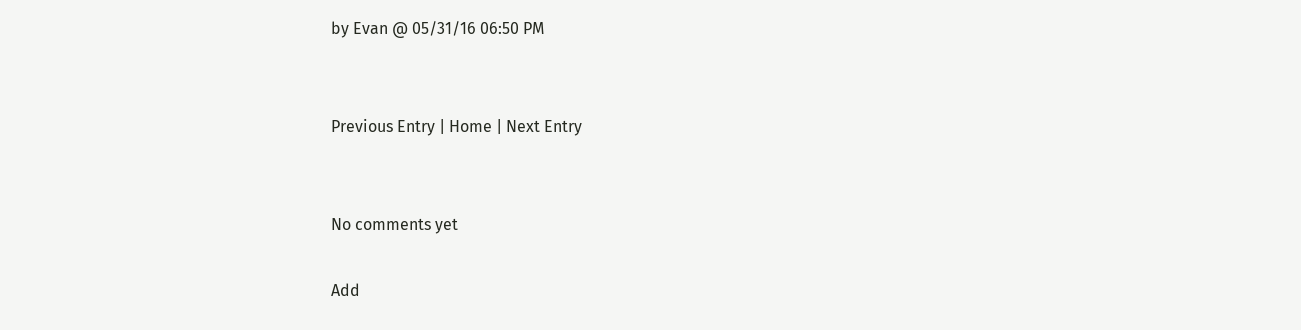by Evan @ 05/31/16 06:50 PM


Previous Entry | Home | Next Entry


No comments yet

Add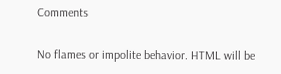Comments

No flames or impolite behavior. HTML will be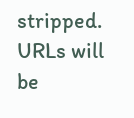stripped. URLs will be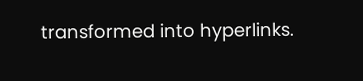transformed into hyperlinks.